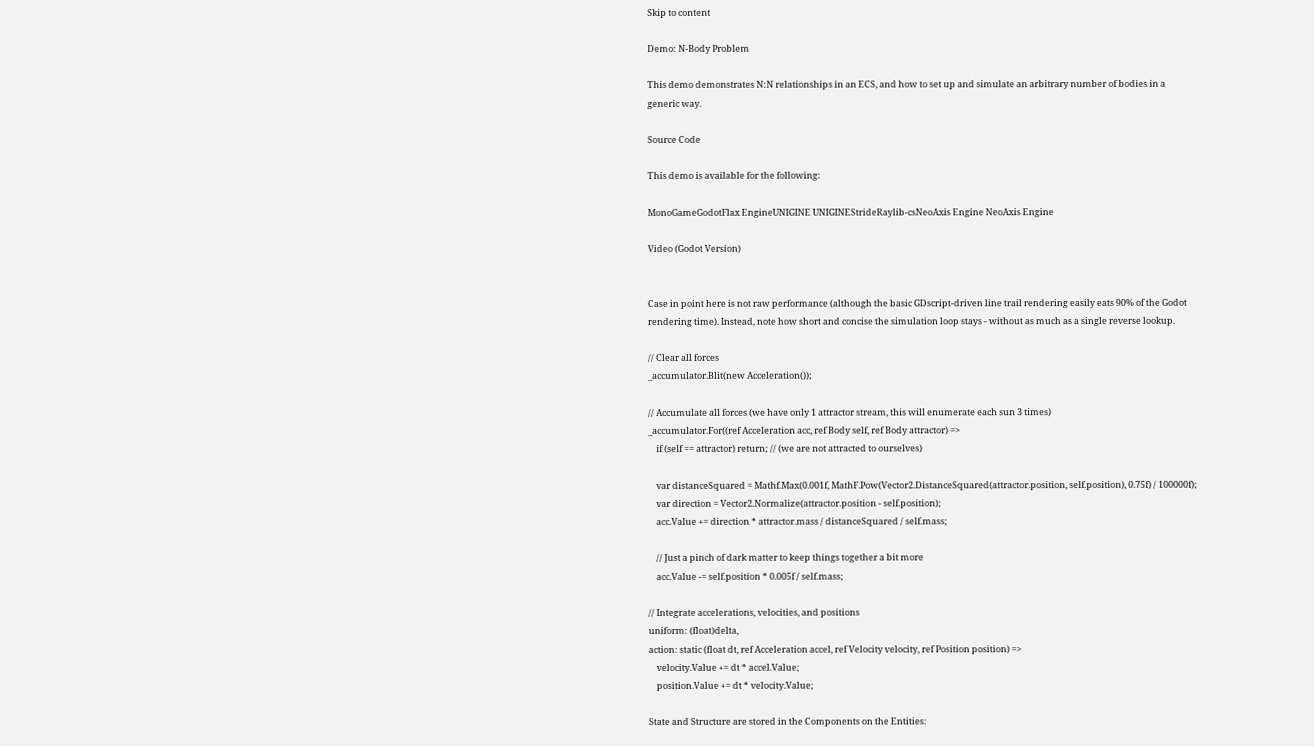Skip to content

Demo: N-Body Problem

This demo demonstrates N:N relationships in an ECS, and how to set up and simulate an arbitrary number of bodies in a generic way.

Source Code

This demo is available for the following:

MonoGameGodotFlax EngineUNIGINE UNIGINEStrideRaylib-csNeoAxis Engine NeoAxis Engine

Video (Godot Version)


Case in point here is not raw performance (although the basic GDscript-driven line trail rendering easily eats 90% of the Godot rendering time). Instead, note how short and concise the simulation loop stays - without as much as a single reverse lookup.

// Clear all forces
_accumulator.Blit(new Acceleration());

// Accumulate all forces (we have only 1 attractor stream, this will enumerate each sun 3 times)
_accumulator.For((ref Acceleration acc, ref Body self, ref Body attractor) =>
    if (self == attractor) return; // (we are not attracted to ourselves)

    var distanceSquared = Mathf.Max(0.001f, MathF.Pow(Vector2.DistanceSquared(attractor.position, self.position), 0.75f) / 100000f);
    var direction = Vector2.Normalize(attractor.position - self.position);
    acc.Value += direction * attractor.mass / distanceSquared / self.mass;

    // Just a pinch of dark matter to keep things together a bit more
    acc.Value -= self.position * 0.005f / self.mass;

// Integrate accelerations, velocities, and positions
uniform: (float)delta,
action: static (float dt, ref Acceleration accel, ref Velocity velocity, ref Position position) =>
    velocity.Value += dt * accel.Value;
    position.Value += dt * velocity.Value;

State and Structure are stored in the Components on the Entities: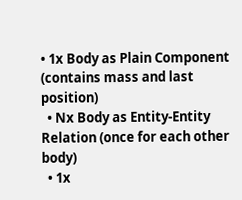• 1x Body as Plain Component (contains mass and last position)
  • Nx Body as Entity-Entity Relation (once for each other body)
  • 1x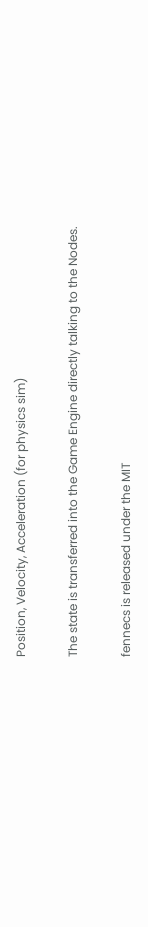Position, Velocity, Acceleration (for physics sim)

The state is transferred into the Game Engine directly talking to the Nodes.

fennecs is released under the MIT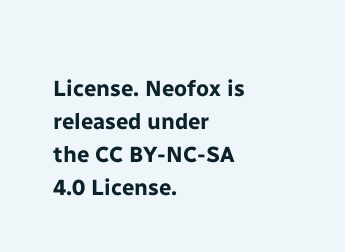License. Neofox is released under the CC BY-NC-SA 4.0 License.